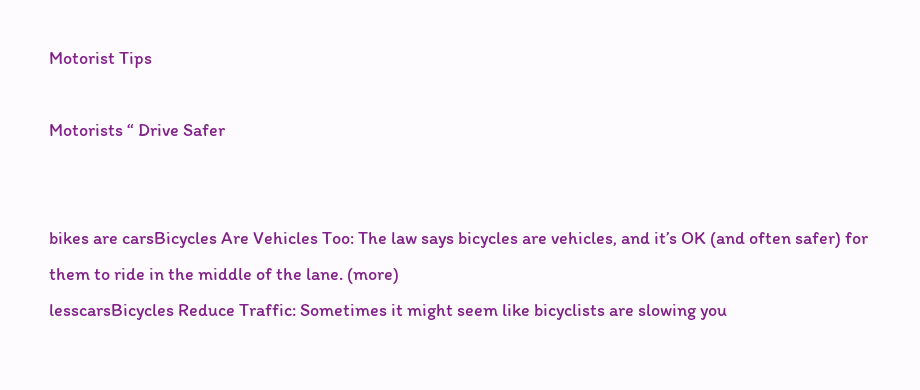Motorist Tips

Motorists “ Drive Safer


bikes are carsBicycles Are Vehicles Too: The law says bicycles are vehicles, and it’s OK (and often safer) for them to ride in the middle of the lane. (more)
lesscarsBicycles Reduce Traffic: Sometimes it might seem like bicyclists are slowing you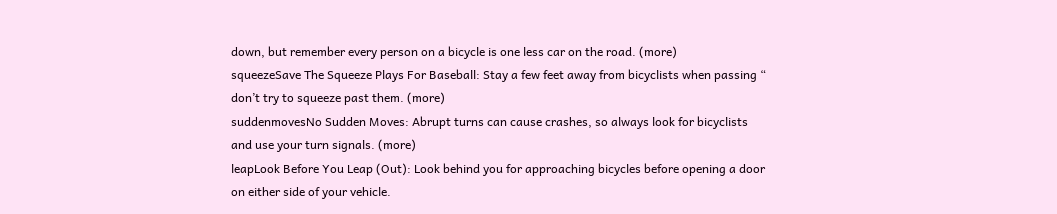down, but remember every person on a bicycle is one less car on the road. (more)
squeezeSave The Squeeze Plays For Baseball: Stay a few feet away from bicyclists when passing “ don’t try to squeeze past them. (more)
suddenmovesNo Sudden Moves: Abrupt turns can cause crashes, so always look for bicyclists and use your turn signals. (more)
leapLook Before You Leap (Out): Look behind you for approaching bicycles before opening a door on either side of your vehicle.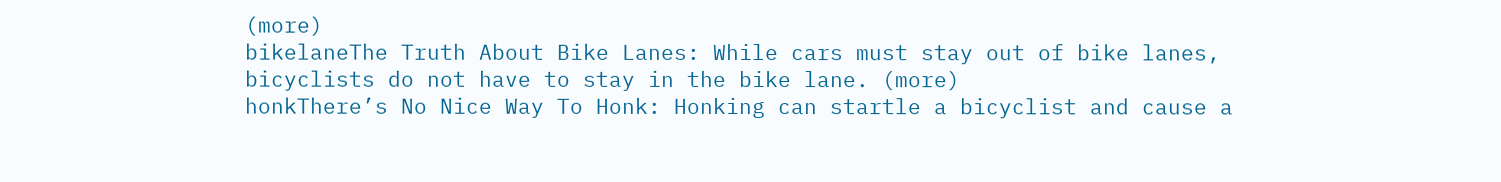(more)
bikelaneThe Truth About Bike Lanes: While cars must stay out of bike lanes, bicyclists do not have to stay in the bike lane. (more)
honkThere’s No Nice Way To Honk: Honking can startle a bicyclist and cause a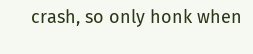crash, so only honk when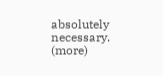absolutely necessary. (more)